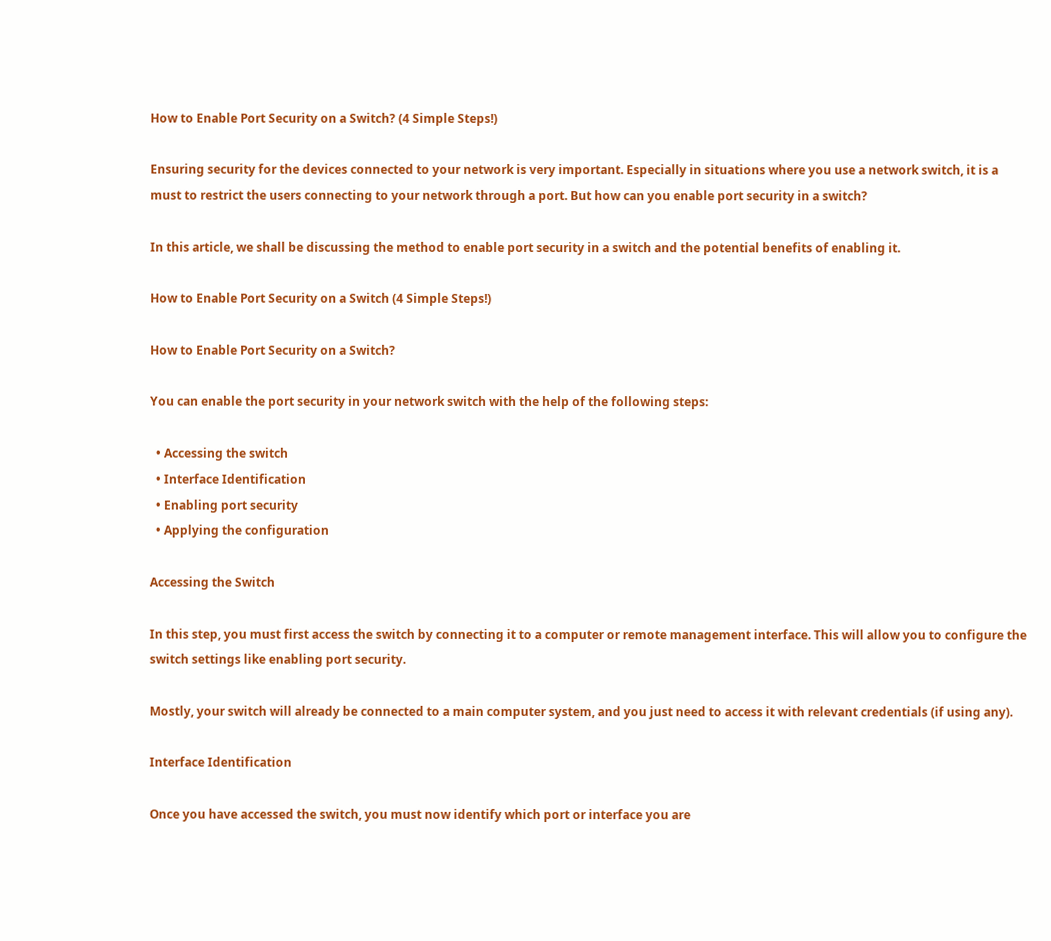How to Enable Port Security on a Switch? (4 Simple Steps!)

Ensuring security for the devices connected to your network is very important. Especially in situations where you use a network switch, it is a must to restrict the users connecting to your network through a port. But how can you enable port security in a switch?

In this article, we shall be discussing the method to enable port security in a switch and the potential benefits of enabling it.

How to Enable Port Security on a Switch (4 Simple Steps!)

How to Enable Port Security on a Switch?

You can enable the port security in your network switch with the help of the following steps:

  • Accessing the switch
  • Interface Identification
  • Enabling port security
  • Applying the configuration

Accessing the Switch

In this step, you must first access the switch by connecting it to a computer or remote management interface. This will allow you to configure the switch settings like enabling port security.

Mostly, your switch will already be connected to a main computer system, and you just need to access it with relevant credentials (if using any).

Interface Identification

Once you have accessed the switch, you must now identify which port or interface you are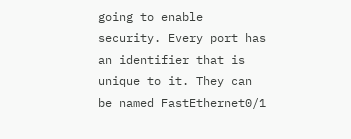going to enable security. Every port has an identifier that is unique to it. They can be named FastEthernet0/1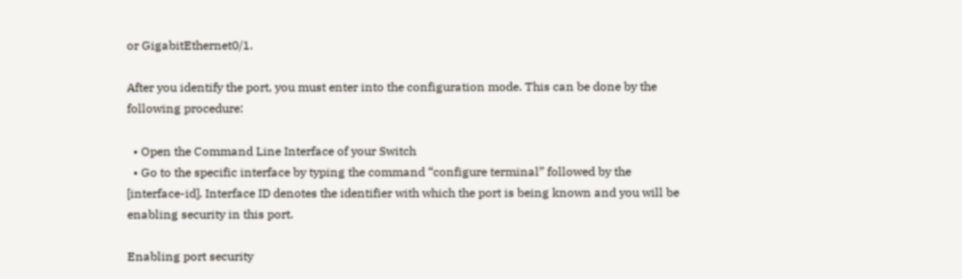or GigabitEthernet0/1.

After you identify the port, you must enter into the configuration mode. This can be done by the following procedure:

  • Open the Command Line Interface of your Switch
  • Go to the specific interface by typing the command “configure terminal” followed by the [interface-id]. Interface ID denotes the identifier with which the port is being known and you will be enabling security in this port.

Enabling port security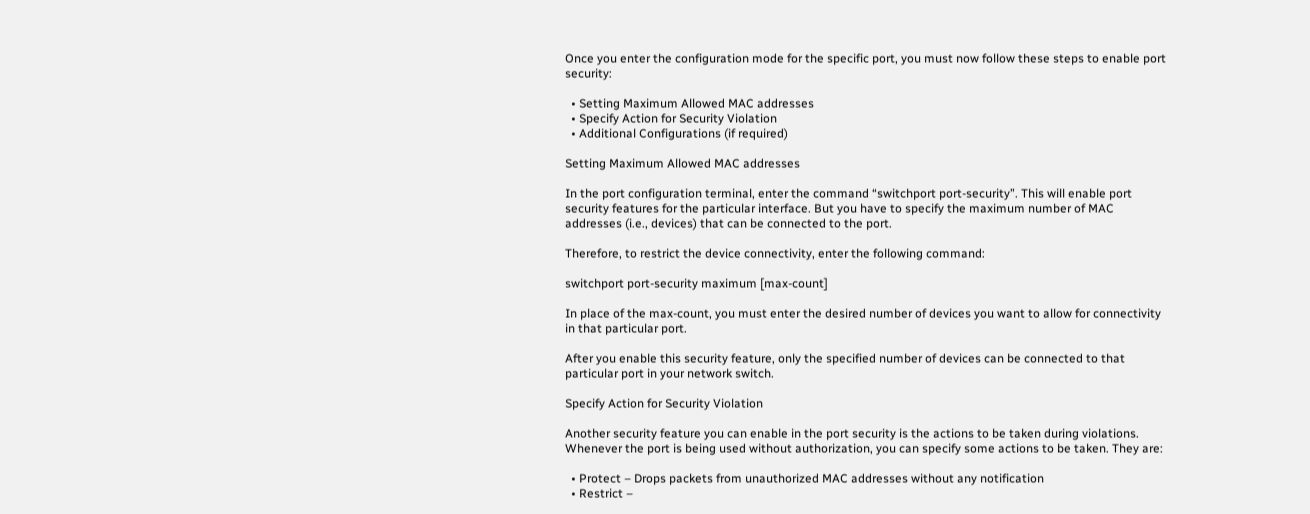Once you enter the configuration mode for the specific port, you must now follow these steps to enable port security:

  • Setting Maximum Allowed MAC addresses
  • Specify Action for Security Violation
  • Additional Configurations (if required)

Setting Maximum Allowed MAC addresses

In the port configuration terminal, enter the command “switchport port-security”. This will enable port security features for the particular interface. But you have to specify the maximum number of MAC addresses (i.e., devices) that can be connected to the port.

Therefore, to restrict the device connectivity, enter the following command:

switchport port-security maximum [max-count]

In place of the max-count, you must enter the desired number of devices you want to allow for connectivity in that particular port.

After you enable this security feature, only the specified number of devices can be connected to that particular port in your network switch.

Specify Action for Security Violation

Another security feature you can enable in the port security is the actions to be taken during violations. Whenever the port is being used without authorization, you can specify some actions to be taken. They are:

  • Protect – Drops packets from unauthorized MAC addresses without any notification
  • Restrict –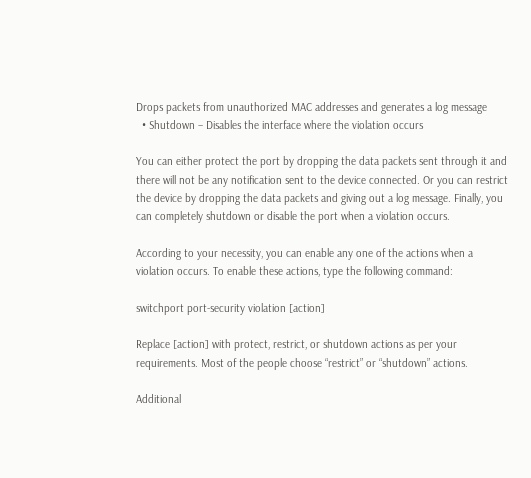Drops packets from unauthorized MAC addresses and generates a log message
  • Shutdown – Disables the interface where the violation occurs

You can either protect the port by dropping the data packets sent through it and there will not be any notification sent to the device connected. Or you can restrict the device by dropping the data packets and giving out a log message. Finally, you can completely shutdown or disable the port when a violation occurs.

According to your necessity, you can enable any one of the actions when a violation occurs. To enable these actions, type the following command:

switchport port-security violation [action]

Replace [action] with protect, restrict, or shutdown actions as per your requirements. Most of the people choose “restrict” or “shutdown” actions.

Additional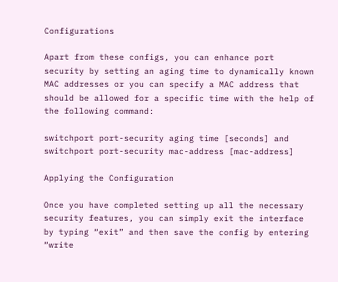Configurations

Apart from these configs, you can enhance port security by setting an aging time to dynamically known MAC addresses or you can specify a MAC address that should be allowed for a specific time with the help of the following command:

switchport port-security aging time [seconds] and switchport port-security mac-address [mac-address]

Applying the Configuration

Once you have completed setting up all the necessary security features, you can simply exit the interface by typing “exit” and then save the config by entering “write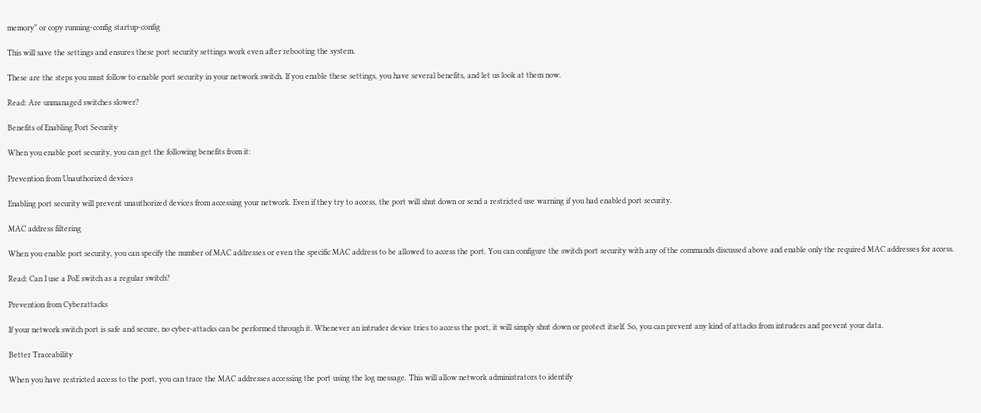memory” or copy running-config startup-config

This will save the settings and ensures these port security settings work even after rebooting the system.

These are the steps you must follow to enable port security in your network switch. If you enable these settings, you have several benefits, and let us look at them now.

Read: Are unmanaged switches slower?

Benefits of Enabling Port Security

When you enable port security, you can get the following benefits from it:

Prevention from Unauthorized devices

Enabling port security will prevent unauthorized devices from accessing your network. Even if they try to access, the port will shut down or send a restricted use warning if you had enabled port security.

MAC address filtering

When you enable port security, you can specify the number of MAC addresses or even the specific MAC address to be allowed to access the port. You can configure the switch port security with any of the commands discussed above and enable only the required MAC addresses for access.

Read: Can I use a PoE switch as a regular switch?

Prevention from Cyberattacks

If your network switch port is safe and secure, no cyber-attacks can be performed through it. Whenever an intruder device tries to access the port, it will simply shut down or protect itself. So, you can prevent any kind of attacks from intruders and prevent your data.

Better Traceability

When you have restricted access to the port, you can trace the MAC addresses accessing the port using the log message. This will allow network administrators to identify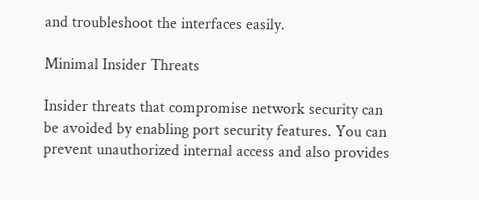and troubleshoot the interfaces easily.

Minimal Insider Threats

Insider threats that compromise network security can be avoided by enabling port security features. You can prevent unauthorized internal access and also provides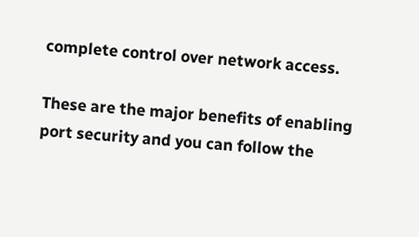complete control over network access.

These are the major benefits of enabling port security and you can follow the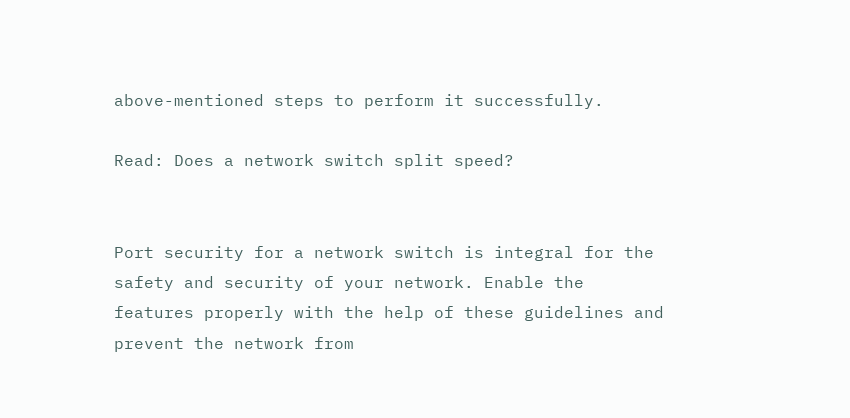above-mentioned steps to perform it successfully.

Read: Does a network switch split speed?


Port security for a network switch is integral for the safety and security of your network. Enable the features properly with the help of these guidelines and prevent the network from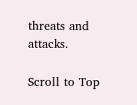threats and attacks.

Scroll to Top